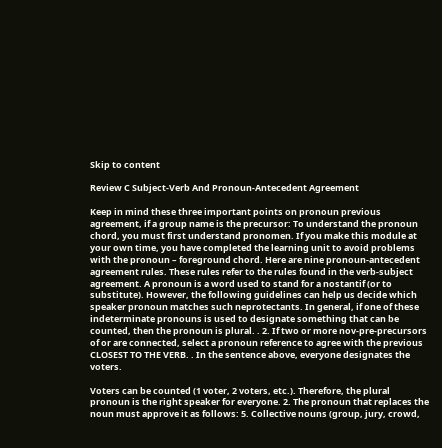Skip to content

Review C Subject-Verb And Pronoun-Antecedent Agreement

Keep in mind these three important points on pronoun previous agreement, if a group name is the precursor: To understand the pronoun chord, you must first understand pronomen. If you make this module at your own time, you have completed the learning unit to avoid problems with the pronoun – foreground chord. Here are nine pronoun-antecedent agreement rules. These rules refer to the rules found in the verb-subject agreement. A pronoun is a word used to stand for a nostantif (or to substitute). However, the following guidelines can help us decide which speaker pronoun matches such neprotectants. In general, if one of these indeterminate pronouns is used to designate something that can be counted, then the pronoun is plural. . 2. If two or more nov-pre-precursors of or are connected, select a pronoun reference to agree with the previous CLOSEST TO THE VERB. . In the sentence above, everyone designates the voters.

Voters can be counted (1 voter, 2 voters, etc.). Therefore, the plural pronoun is the right speaker for everyone. 2. The pronoun that replaces the noun must approve it as follows: 5. Collective nouns (group, jury, crowd,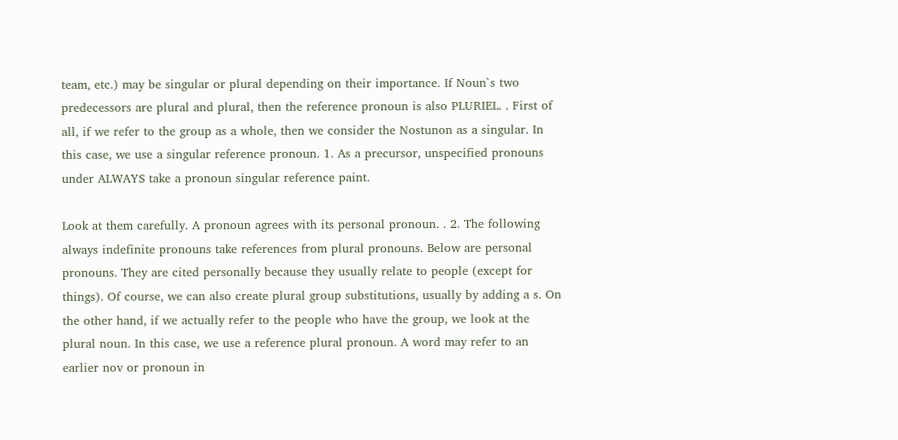team, etc.) may be singular or plural depending on their importance. If Noun`s two predecessors are plural and plural, then the reference pronoun is also PLURIEL. . First of all, if we refer to the group as a whole, then we consider the Nostunon as a singular. In this case, we use a singular reference pronoun. 1. As a precursor, unspecified pronouns under ALWAYS take a pronoun singular reference paint.

Look at them carefully. A pronoun agrees with its personal pronoun. . 2. The following always indefinite pronouns take references from plural pronouns. Below are personal pronouns. They are cited personally because they usually relate to people (except for things). Of course, we can also create plural group substitutions, usually by adding a s. On the other hand, if we actually refer to the people who have the group, we look at the plural noun. In this case, we use a reference plural pronoun. A word may refer to an earlier nov or pronoun in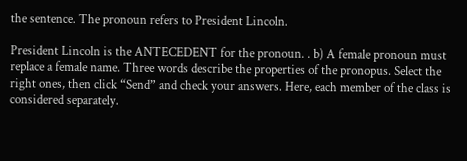the sentence. The pronoun refers to President Lincoln.

President Lincoln is the ANTECEDENT for the pronoun. . b) A female pronoun must replace a female name. Three words describe the properties of the pronopus. Select the right ones, then click “Send” and check your answers. Here, each member of the class is considered separately.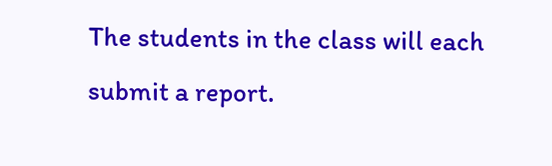The students in the class will each submit a report.